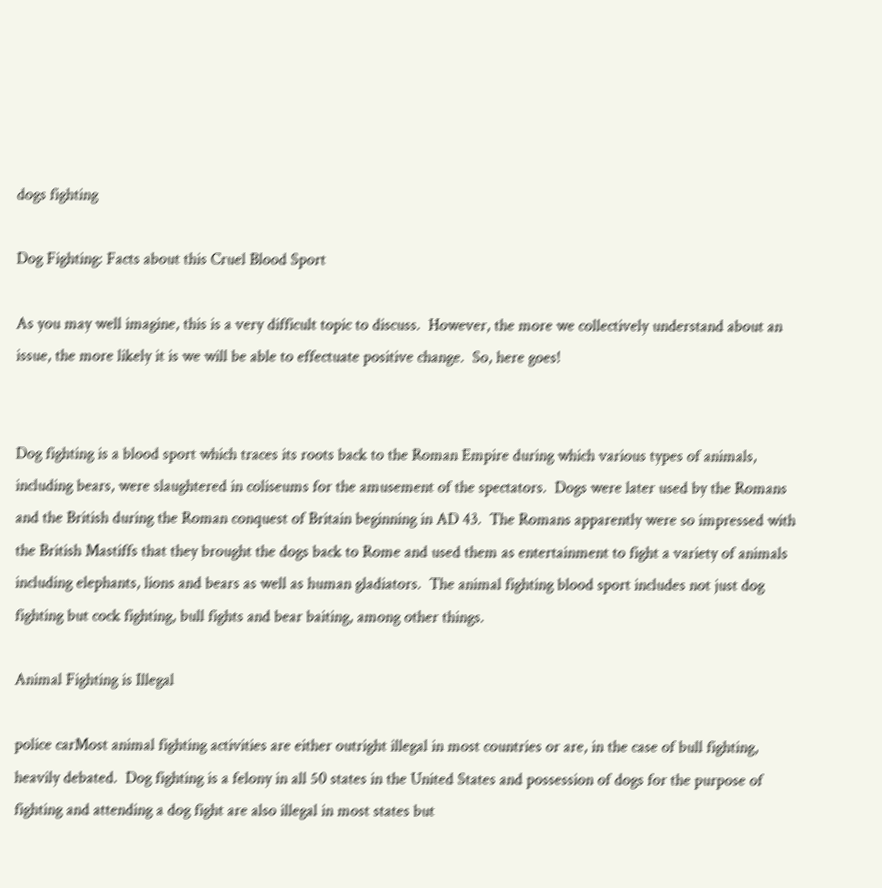dogs fighting

Dog Fighting: Facts about this Cruel Blood Sport

As you may well imagine, this is a very difficult topic to discuss.  However, the more we collectively understand about an issue, the more likely it is we will be able to effectuate positive change.  So, here goes!


Dog fighting is a blood sport which traces its roots back to the Roman Empire during which various types of animals, including bears, were slaughtered in coliseums for the amusement of the spectators.  Dogs were later used by the Romans and the British during the Roman conquest of Britain beginning in AD 43.  The Romans apparently were so impressed with the British Mastiffs that they brought the dogs back to Rome and used them as entertainment to fight a variety of animals including elephants, lions and bears as well as human gladiators.  The animal fighting blood sport includes not just dog fighting but cock fighting, bull fights and bear baiting, among other things.

Animal Fighting is Illegal

police carMost animal fighting activities are either outright illegal in most countries or are, in the case of bull fighting, heavily debated.  Dog fighting is a felony in all 50 states in the United States and possession of dogs for the purpose of fighting and attending a dog fight are also illegal in most states but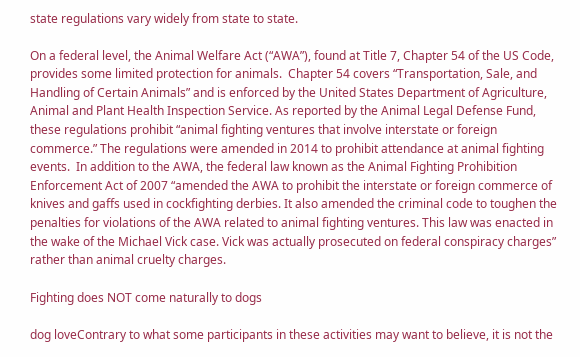state regulations vary widely from state to state.

On a federal level, the Animal Welfare Act (“AWA”), found at Title 7, Chapter 54 of the US Code, provides some limited protection for animals.  Chapter 54 covers “Transportation, Sale, and Handling of Certain Animals” and is enforced by the United States Department of Agriculture, Animal and Plant Health Inspection Service. As reported by the Animal Legal Defense Fund,  these regulations prohibit “animal fighting ventures that involve interstate or foreign commerce.” The regulations were amended in 2014 to prohibit attendance at animal fighting events.  In addition to the AWA, the federal law known as the Animal Fighting Prohibition Enforcement Act of 2007 “amended the AWA to prohibit the interstate or foreign commerce of knives and gaffs used in cockfighting derbies. It also amended the criminal code to toughen the penalties for violations of the AWA related to animal fighting ventures. This law was enacted in the wake of the Michael Vick case. Vick was actually prosecuted on federal conspiracy charges” rather than animal cruelty charges.

Fighting does NOT come naturally to dogs

dog loveContrary to what some participants in these activities may want to believe, it is not the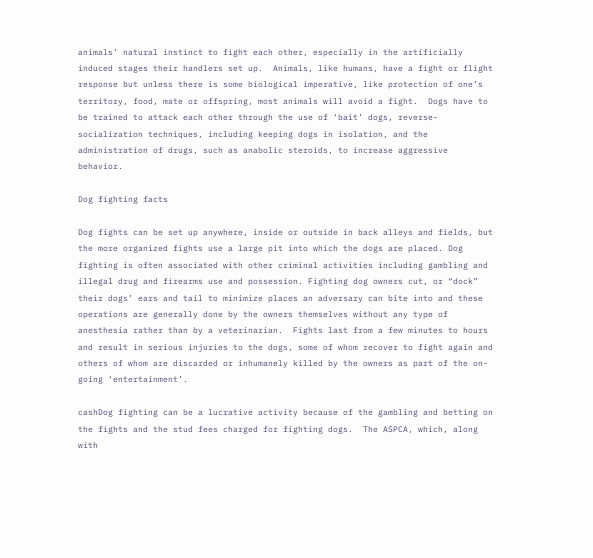animals’ natural instinct to fight each other, especially in the artificially induced stages their handlers set up.  Animals, like humans, have a fight or flight response but unless there is some biological imperative, like protection of one’s territory, food, mate or offspring, most animals will avoid a fight.  Dogs have to be trained to attack each other through the use of ‘bait’ dogs, reverse-socialization techniques, including keeping dogs in isolation, and the administration of drugs, such as anabolic steroids, to increase aggressive behavior.

Dog fighting facts

Dog fights can be set up anywhere, inside or outside in back alleys and fields, but the more organized fights use a large pit into which the dogs are placed. Dog fighting is often associated with other criminal activities including gambling and illegal drug and firearms use and possession. Fighting dog owners cut, or “dock” their dogs’ ears and tail to minimize places an adversary can bite into and these operations are generally done by the owners themselves without any type of anesthesia rather than by a veterinarian.  Fights last from a few minutes to hours and result in serious injuries to the dogs, some of whom recover to fight again and others of whom are discarded or inhumanely killed by the owners as part of the on-going ‘entertainment’.

cashDog fighting can be a lucrative activity because of the gambling and betting on the fights and the stud fees charged for fighting dogs.  The ASPCA, which, along with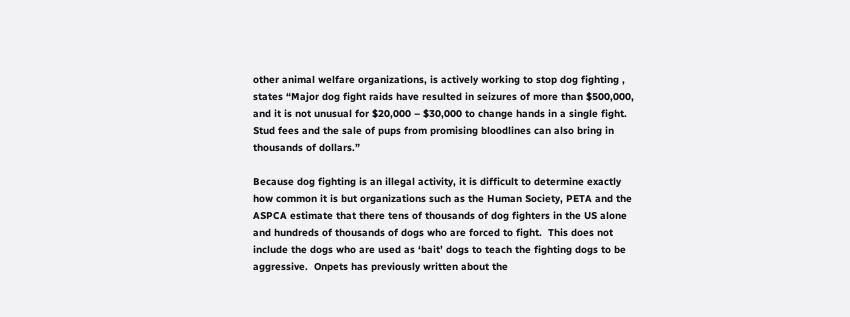other animal welfare organizations, is actively working to stop dog fighting , states “Major dog fight raids have resulted in seizures of more than $500,000, and it is not unusual for $20,000 – $30,000 to change hands in a single fight. Stud fees and the sale of pups from promising bloodlines can also bring in thousands of dollars.”

Because dog fighting is an illegal activity, it is difficult to determine exactly how common it is but organizations such as the Human Society, PETA and the ASPCA estimate that there tens of thousands of dog fighters in the US alone and hundreds of thousands of dogs who are forced to fight.  This does not include the dogs who are used as ‘bait’ dogs to teach the fighting dogs to be aggressive.  Onpets has previously written about the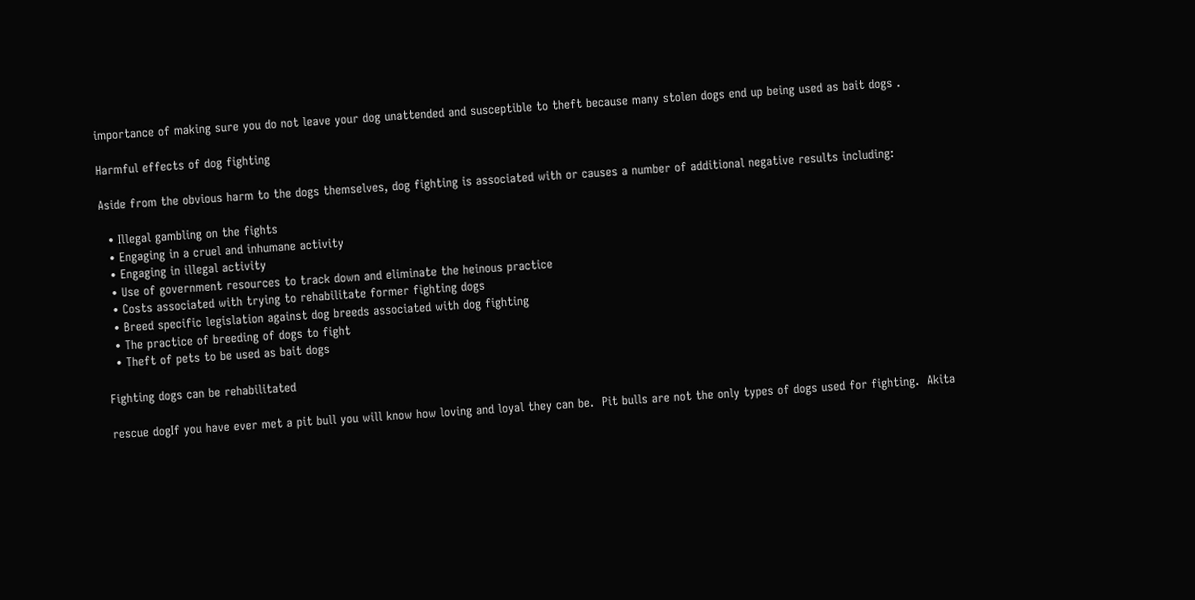importance of making sure you do not leave your dog unattended and susceptible to theft because many stolen dogs end up being used as bait dogs .

Harmful effects of dog fighting

Aside from the obvious harm to the dogs themselves, dog fighting is associated with or causes a number of additional negative results including:

  • Illegal gambling on the fights
  • Engaging in a cruel and inhumane activity
  • Engaging in illegal activity
  • Use of government resources to track down and eliminate the heinous practice
  • Costs associated with trying to rehabilitate former fighting dogs
  • Breed specific legislation against dog breeds associated with dog fighting
  • The practice of breeding of dogs to fight
  • Theft of pets to be used as bait dogs

Fighting dogs can be rehabilitated

rescue dogIf you have ever met a pit bull you will know how loving and loyal they can be.  Pit bulls are not the only types of dogs used for fighting.  Akita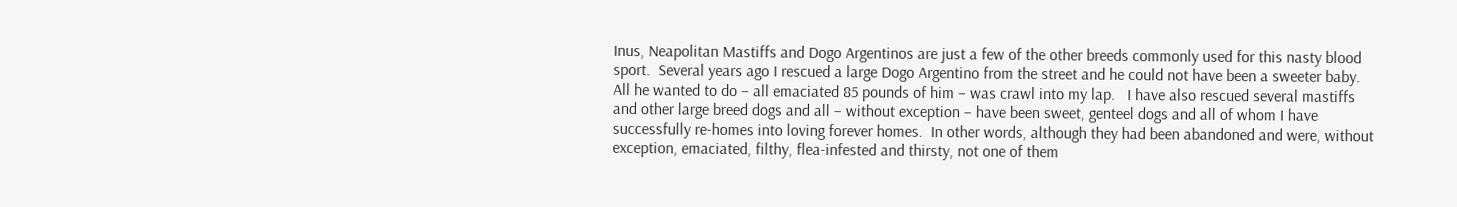Inus, Neapolitan Mastiffs and Dogo Argentinos are just a few of the other breeds commonly used for this nasty blood sport.  Several years ago I rescued a large Dogo Argentino from the street and he could not have been a sweeter baby.  All he wanted to do – all emaciated 85 pounds of him – was crawl into my lap.   I have also rescued several mastiffs and other large breed dogs and all – without exception – have been sweet, genteel dogs and all of whom I have successfully re-homes into loving forever homes.  In other words, although they had been abandoned and were, without exception, emaciated, filthy, flea-infested and thirsty, not one of them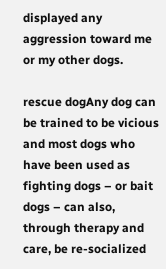displayed any aggression toward me or my other dogs.

rescue dogAny dog can be trained to be vicious and most dogs who have been used as fighting dogs – or bait dogs – can also, through therapy and care, be re-socialized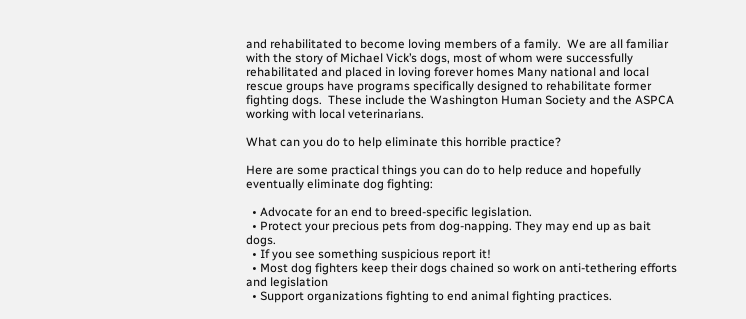and rehabilitated to become loving members of a family.  We are all familiar with the story of Michael Vick’s dogs, most of whom were successfully rehabilitated and placed in loving forever homes Many national and local rescue groups have programs specifically designed to rehabilitate former fighting dogs.  These include the Washington Human Society and the ASPCA working with local veterinarians.

What can you do to help eliminate this horrible practice?

Here are some practical things you can do to help reduce and hopefully eventually eliminate dog fighting:

  • Advocate for an end to breed-specific legislation.
  • Protect your precious pets from dog-napping. They may end up as bait dogs.
  • If you see something suspicious report it!
  • Most dog fighters keep their dogs chained so work on anti-tethering efforts and legislation
  • Support organizations fighting to end animal fighting practices.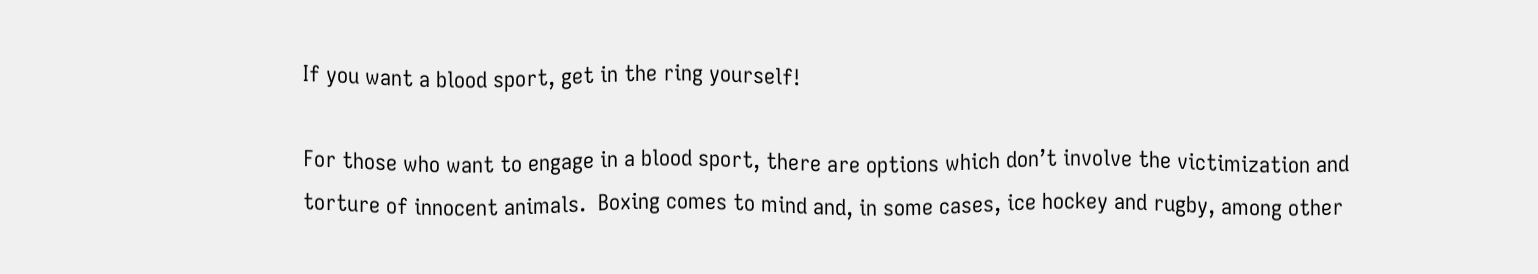If you want a blood sport, get in the ring yourself!

For those who want to engage in a blood sport, there are options which don’t involve the victimization and torture of innocent animals.  Boxing comes to mind and, in some cases, ice hockey and rugby, among other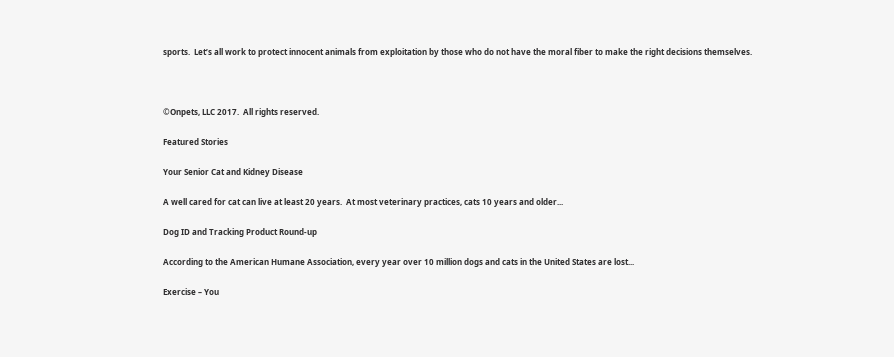sports.  Let’s all work to protect innocent animals from exploitation by those who do not have the moral fiber to make the right decisions themselves.



©Onpets, LLC 2017.  All rights reserved.

Featured Stories

Your Senior Cat and Kidney Disease

A well cared for cat can live at least 20 years.  At most veterinary practices, cats 10 years and older...

Dog ID and Tracking Product Round-up

According to the American Humane Association, every year over 10 million dogs and cats in the United States are lost...

Exercise – You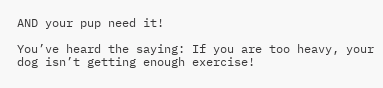AND your pup need it!

You’ve heard the saying: If you are too heavy, your dog isn’t getting enough exercise!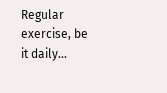Regular exercise, be it daily...